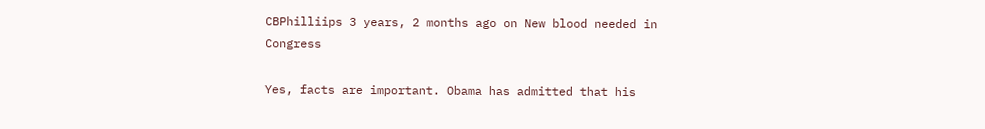CBPhilliips 3 years, 2 months ago on New blood needed in Congress

Yes, facts are important. Obama has admitted that his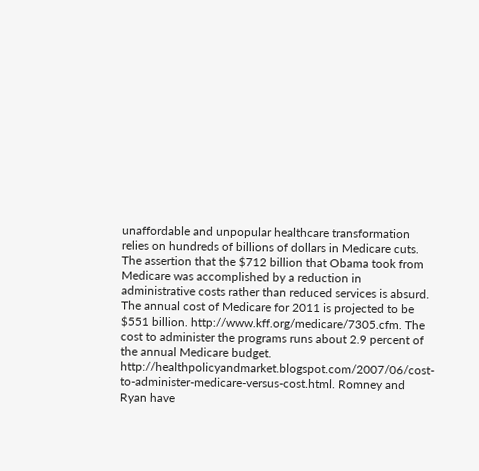unaffordable and unpopular healthcare transformation relies on hundreds of billions of dollars in Medicare cuts. The assertion that the $712 billion that Obama took from Medicare was accomplished by a reduction in administrative costs rather than reduced services is absurd. The annual cost of Medicare for 2011 is projected to be $551 billion. http://www.kff.org/medicare/7305.cfm. The cost to administer the programs runs about 2.9 percent of the annual Medicare budget. http://healthpolicyandmarket.blogspot.com/2007/06/cost-to-administer-medicare-versus-cost.html. Romney and Ryan have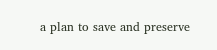a plan to save and preserve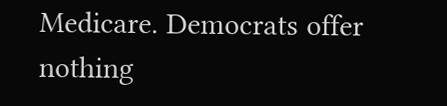Medicare. Democrats offer nothing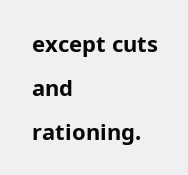except cuts and rationing.